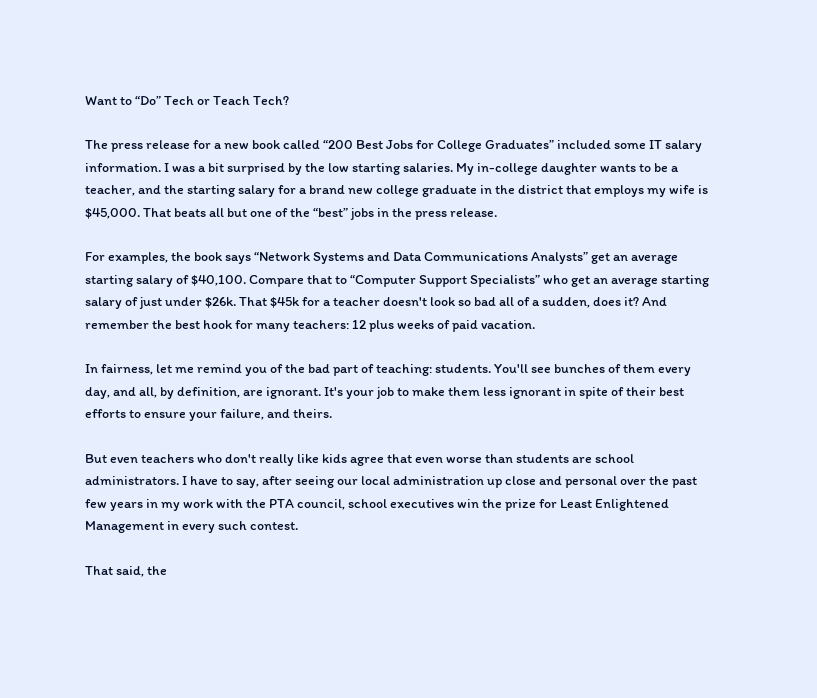Want to “Do” Tech or Teach Tech?

The press release for a new book called “200 Best Jobs for College Graduates” included some IT salary information. I was a bit surprised by the low starting salaries. My in-college daughter wants to be a teacher, and the starting salary for a brand new college graduate in the district that employs my wife is $45,000. That beats all but one of the “best” jobs in the press release.

For examples, the book says “Network Systems and Data Communications Analysts” get an average starting salary of $40,100. Compare that to “Computer Support Specialists” who get an average starting salary of just under $26k. That $45k for a teacher doesn't look so bad all of a sudden, does it? And remember the best hook for many teachers: 12 plus weeks of paid vacation.

In fairness, let me remind you of the bad part of teaching: students. You'll see bunches of them every day, and all, by definition, are ignorant. It's your job to make them less ignorant in spite of their best efforts to ensure your failure, and theirs.

But even teachers who don't really like kids agree that even worse than students are school administrators. I have to say, after seeing our local administration up close and personal over the past few years in my work with the PTA council, school executives win the prize for Least Enlightened Management in every such contest.

That said, the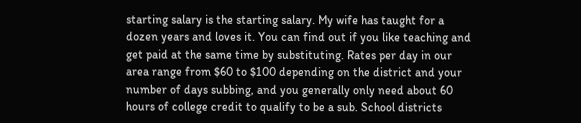starting salary is the starting salary. My wife has taught for a dozen years and loves it. You can find out if you like teaching and get paid at the same time by substituting. Rates per day in our area range from $60 to $100 depending on the district and your number of days subbing, and you generally only need about 60 hours of college credit to qualify to be a sub. School districts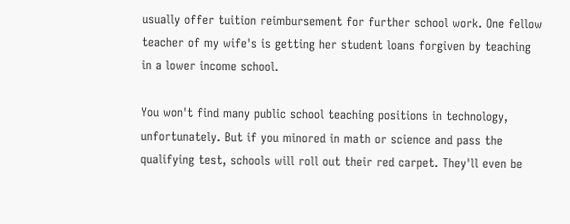usually offer tuition reimbursement for further school work. One fellow teacher of my wife's is getting her student loans forgiven by teaching in a lower income school.

You won't find many public school teaching positions in technology, unfortunately. But if you minored in math or science and pass the qualifying test, schools will roll out their red carpet. They'll even be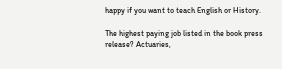happy if you want to teach English or History.

The highest paying job listed in the book press release? Actuaries,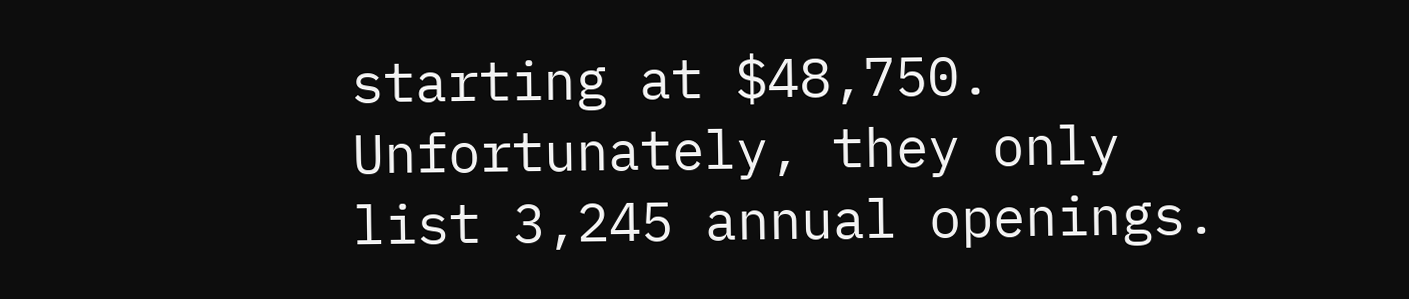starting at $48,750. Unfortunately, they only list 3,245 annual openings.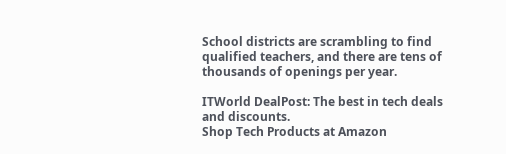School districts are scrambling to find qualified teachers, and there are tens of thousands of openings per year.

ITWorld DealPost: The best in tech deals and discounts.
Shop Tech Products at Amazon